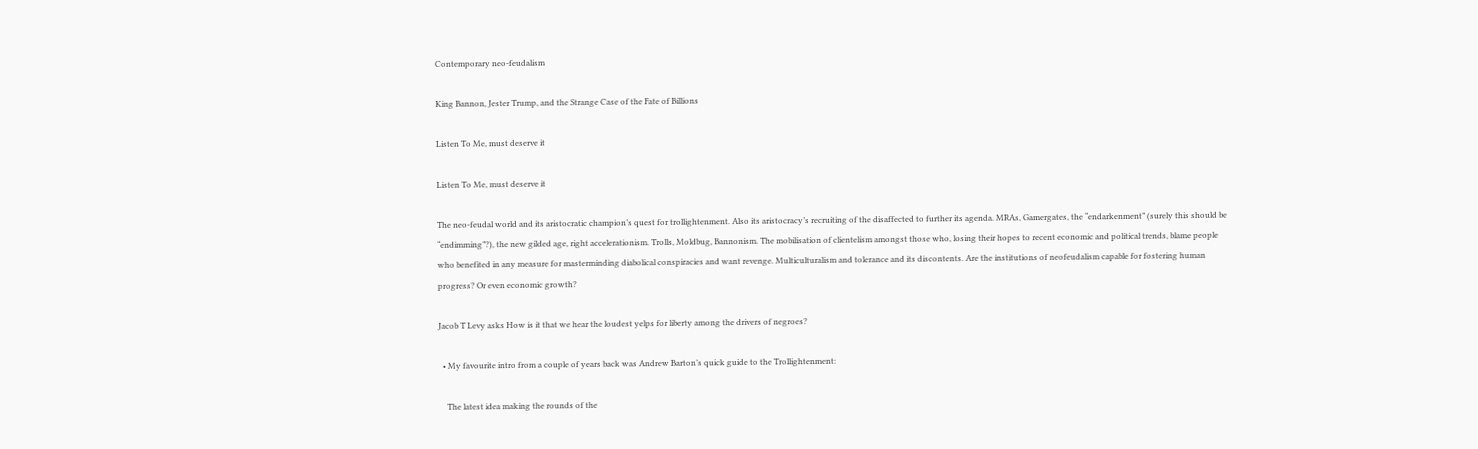Contemporary neo-feudalism

King Bannon, Jester Trump, and the Strange Case of the Fate of Billions

Listen To Me, must deserve it

Listen To Me, must deserve it

The neo-feudal world and its aristocratic champion’s quest for trollightenment. Also its aristocracy’s recruiting of the disaffected to further its agenda. MRAs, Gamergates, the “endarkenment” (surely this should be “endimming”?), the new gilded age, right accelerationism. Trolls, Moldbug, Bannonism. The mobilisation of clientelism amongst those who, losing their hopes to recent economic and political trends, blame people who benefited in any measure for masterminding diabolical conspiracies and want revenge. Multiculturalism and tolerance and its discontents. Are the institutions of neofeudalism capable for fostering human progress? Or even economic growth?

Jacob T Levy asks How is it that we hear the loudest yelps for liberty among the drivers of negroes?

  • My favourite intro from a couple of years back was Andrew Barton’s quick guide to the Trollightenment:

    The latest idea making the rounds of the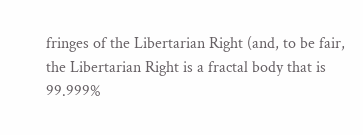fringes of the Libertarian Right (and, to be fair, the Libertarian Right is a fractal body that is 99.999%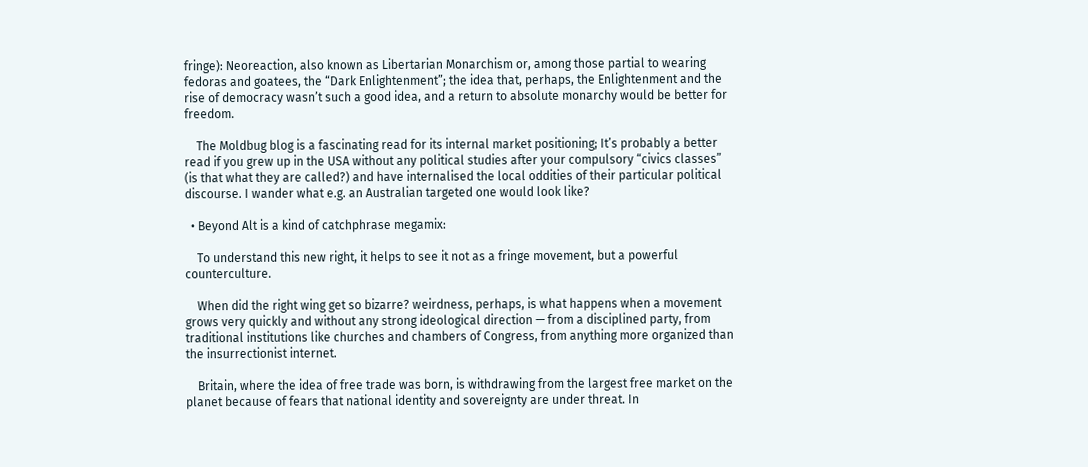fringe): Neoreaction, also known as Libertarian Monarchism or, among those partial to wearing fedoras and goatees, the “Dark Enlightenment”; the idea that, perhaps, the Enlightenment and the rise of democracy wasn’t such a good idea, and a return to absolute monarchy would be better for freedom.

    The Moldbug blog is a fascinating read for its internal market positioning; It’s probably a better read if you grew up in the USA without any political studies after your compulsory “civics classes” (is that what they are called?) and have internalised the local oddities of their particular political discourse. I wander what e.g. an Australian targeted one would look like?

  • Beyond Alt is a kind of catchphrase megamix:

    To understand this new right, it helps to see it not as a fringe movement, but a powerful counterculture.

    When did the right wing get so bizarre? weirdness, perhaps, is what happens when a movement grows very quickly and without any strong ideological direction — from a disciplined party, from traditional institutions like churches and chambers of Congress, from anything more organized than the insurrectionist internet.

    Britain, where the idea of free trade was born, is withdrawing from the largest free market on the planet because of fears that national identity and sovereignty are under threat. In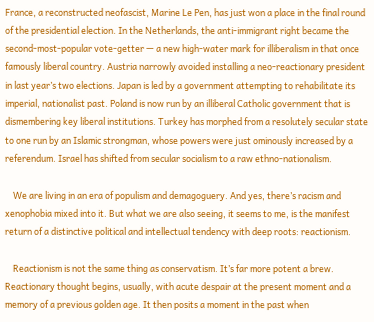France, a reconstructed neofascist, Marine Le Pen, has just won a place in the final round of the presidential election. In the Netherlands, the anti-immigrant right became the second-most-popular vote-getter — a new high-water mark for illiberalism in that once famously liberal country. Austria narrowly avoided installing a neo-reactionary president in last year’s two elections. Japan is led by a government attempting to rehabilitate its imperial, nationalist past. Poland is now run by an illiberal Catholic government that is dismembering key liberal institutions. Turkey has morphed from a resolutely secular state to one run by an Islamic strongman, whose powers were just ominously increased by a referendum. Israel has shifted from secular socialism to a raw ethno-nationalism.

    We are living in an era of populism and demagoguery. And yes, there’s racism and xenophobia mixed into it. But what we are also seeing, it seems to me, is the manifest return of a distinctive political and intellectual tendency with deep roots: reactionism.

    Reactionism is not the same thing as conservatism. It’s far more potent a brew. Reactionary thought begins, usually, with acute despair at the present moment and a memory of a previous golden age. It then posits a moment in the past when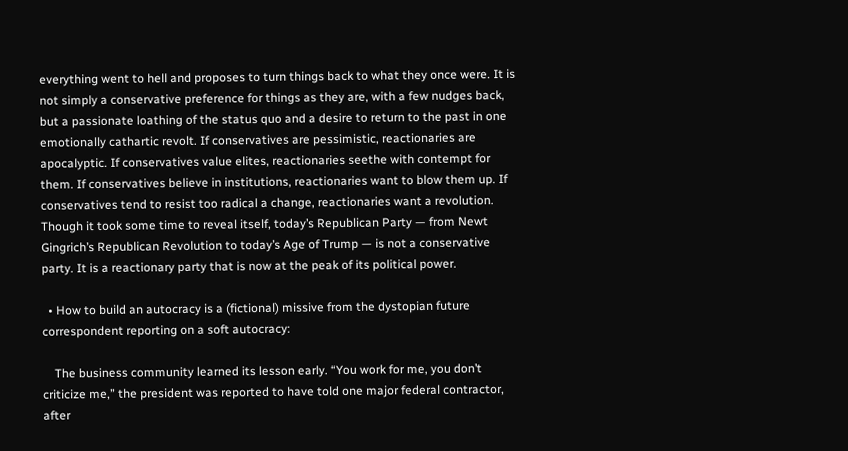everything went to hell and proposes to turn things back to what they once were. It is not simply a conservative preference for things as they are, with a few nudges back, but a passionate loathing of the status quo and a desire to return to the past in one emotionally cathartic revolt. If conservatives are pessimistic, reactionaries are apocalyptic. If conservatives value elites, reactionaries seethe with contempt for them. If conservatives believe in institutions, reactionaries want to blow them up. If conservatives tend to resist too radical a change, reactionaries want a revolution. Though it took some time to reveal itself, today’s Republican Party — from Newt Gingrich’s Republican Revolution to today’s Age of Trump — is not a conservative party. It is a reactionary party that is now at the peak of its political power.

  • How to build an autocracy is a (fictional) missive from the dystopian future correspondent reporting on a soft autocracy:

    The business community learned its lesson early. “You work for me, you don’t criticize me,” the president was reported to have told one major federal contractor, after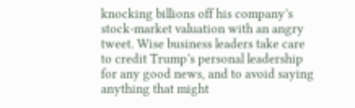knocking billions off his company’s stock-market valuation with an angry tweet. Wise business leaders take care to credit Trump’s personal leadership for any good news, and to avoid saying anything that might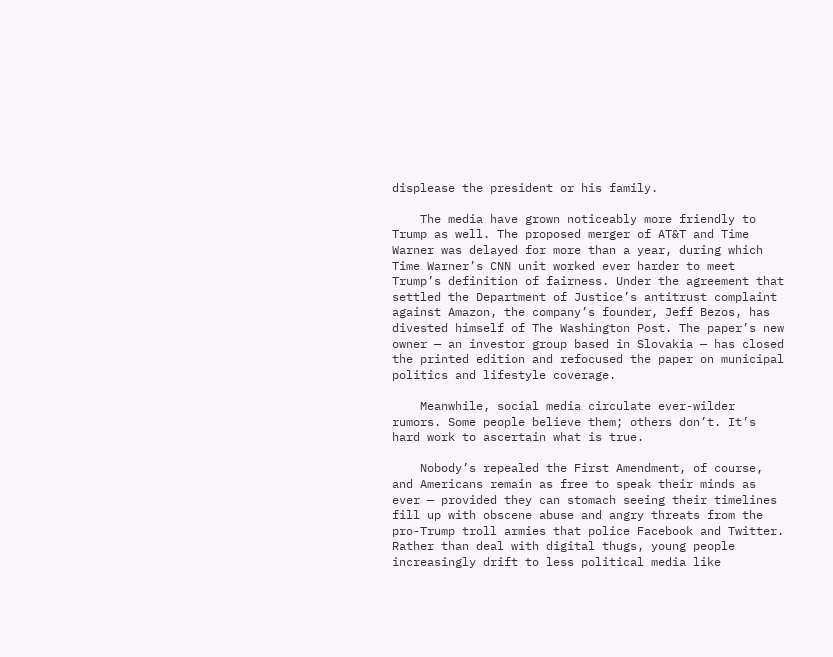displease the president or his family.

    The media have grown noticeably more friendly to Trump as well. The proposed merger of AT&T and Time Warner was delayed for more than a year, during which Time Warner’s CNN unit worked ever harder to meet Trump’s definition of fairness. Under the agreement that settled the Department of Justice’s antitrust complaint against Amazon, the company’s founder, Jeff Bezos, has divested himself of The Washington Post. The paper’s new owner — an investor group based in Slovakia — has closed the printed edition and refocused the paper on municipal politics and lifestyle coverage.

    Meanwhile, social media circulate ever-wilder rumors. Some people believe them; others don’t. It’s hard work to ascertain what is true.

    Nobody’s repealed the First Amendment, of course, and Americans remain as free to speak their minds as ever — provided they can stomach seeing their timelines fill up with obscene abuse and angry threats from the pro-Trump troll armies that police Facebook and Twitter. Rather than deal with digital thugs, young people increasingly drift to less political media like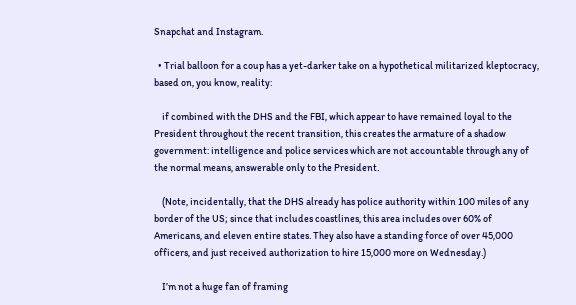Snapchat and Instagram.

  • Trial balloon for a coup has a yet-darker take on a hypothetical militarized kleptocracy, based on, you know, reality:

    if combined with the DHS and the FBI, which appear to have remained loyal to the President throughout the recent transition, this creates the armature of a shadow government: intelligence and police services which are not accountable through any of the normal means, answerable only to the President.

    (Note, incidentally, that the DHS already has police authority within 100 miles of any border of the US; since that includes coastlines, this area includes over 60% of Americans, and eleven entire states. They also have a standing force of over 45,000 officers, and just received authorization to hire 15,000 more on Wednesday.)

    I’m not a huge fan of framing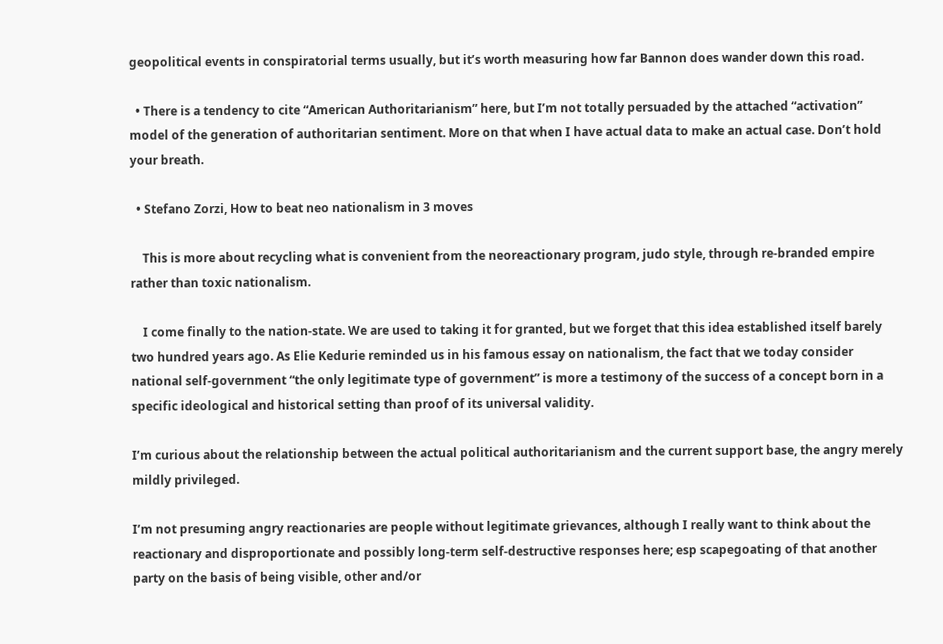geopolitical events in conspiratorial terms usually, but it’s worth measuring how far Bannon does wander down this road.

  • There is a tendency to cite “American Authoritarianism” here, but I’m not totally persuaded by the attached “activation” model of the generation of authoritarian sentiment. More on that when I have actual data to make an actual case. Don’t hold your breath.

  • Stefano Zorzi, How to beat neo nationalism in 3 moves

    This is more about recycling what is convenient from the neoreactionary program, judo style, through re-branded empire rather than toxic nationalism.

    I come finally to the nation-state. We are used to taking it for granted, but we forget that this idea established itself barely two hundred years ago. As Elie Kedurie reminded us in his famous essay on nationalism, the fact that we today consider national self-government “the only legitimate type of government” is more a testimony of the success of a concept born in a specific ideological and historical setting than proof of its universal validity.

I’m curious about the relationship between the actual political authoritarianism and the current support base, the angry merely mildly privileged.

I’m not presuming angry reactionaries are people without legitimate grievances, although I really want to think about the reactionary and disproportionate and possibly long-term self-destructive responses here; esp scapegoating of that another party on the basis of being visible, other and/or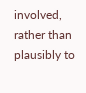involved, rather than plausibly to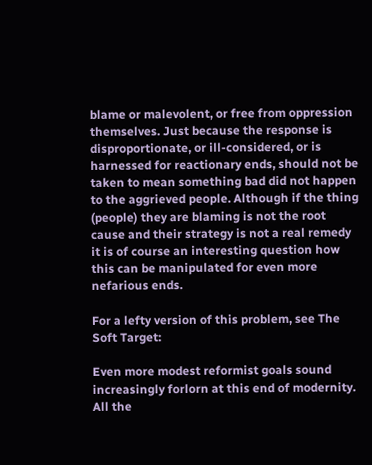blame or malevolent, or free from oppression themselves. Just because the response is disproportionate, or ill-considered, or is harnessed for reactionary ends, should not be taken to mean something bad did not happen to the aggrieved people. Although if the thing (people) they are blaming is not the root cause and their strategy is not a real remedy it is of course an interesting question how this can be manipulated for even more nefarious ends.

For a lefty version of this problem, see The Soft Target:

Even more modest reformist goals sound increasingly forlorn at this end of modernity. All the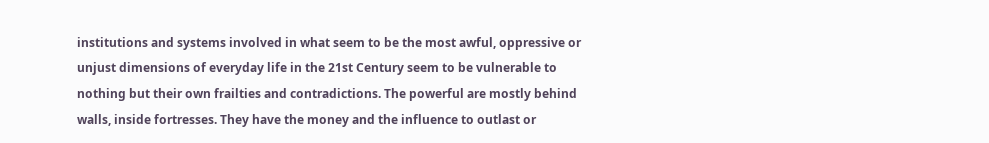institutions and systems involved in what seem to be the most awful, oppressive or unjust dimensions of everyday life in the 21st Century seem to be vulnerable to nothing but their own frailties and contradictions. The powerful are mostly behind walls, inside fortresses. They have the money and the influence to outlast or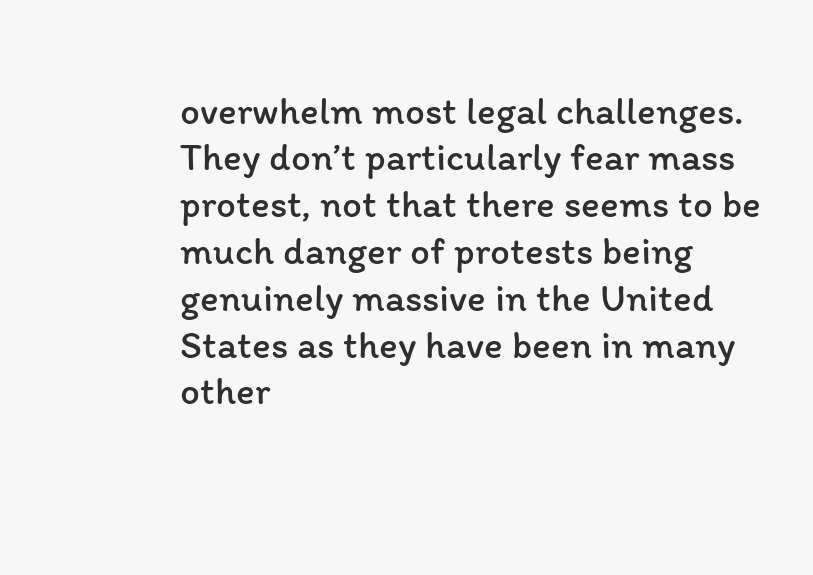overwhelm most legal challenges. They don’t particularly fear mass protest, not that there seems to be much danger of protests being genuinely massive in the United States as they have been in many other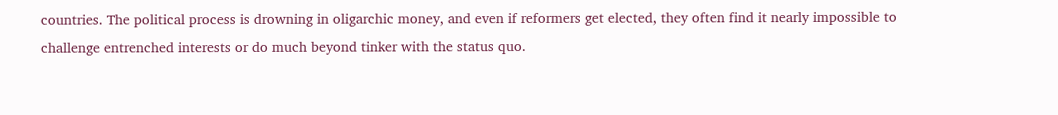countries. The political process is drowning in oligarchic money, and even if reformers get elected, they often find it nearly impossible to challenge entrenched interests or do much beyond tinker with the status quo.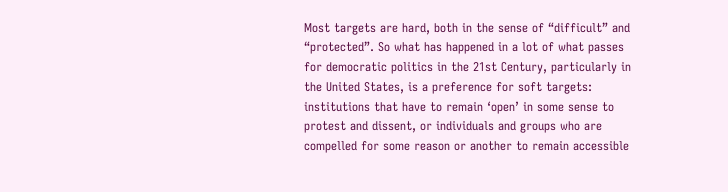Most targets are hard, both in the sense of “difficult” and “protected”. So what has happened in a lot of what passes for democratic politics in the 21st Century, particularly in the United States, is a preference for soft targets: institutions that have to remain ‘open’ in some sense to protest and dissent, or individuals and groups who are compelled for some reason or another to remain accessible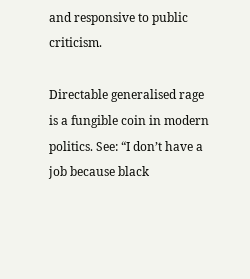and responsive to public criticism.

Directable generalised rage is a fungible coin in modern politics. See: “I don’t have a job because black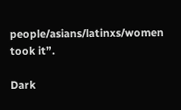people/asians/latinxs/women took it”.

Dark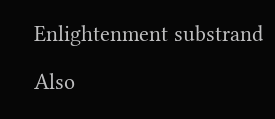Enlightenment substrand

Also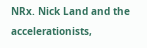NRx. Nick Land and the accelerationists,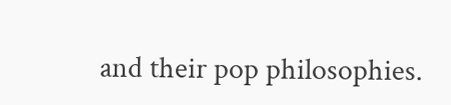and their pop philosophies.